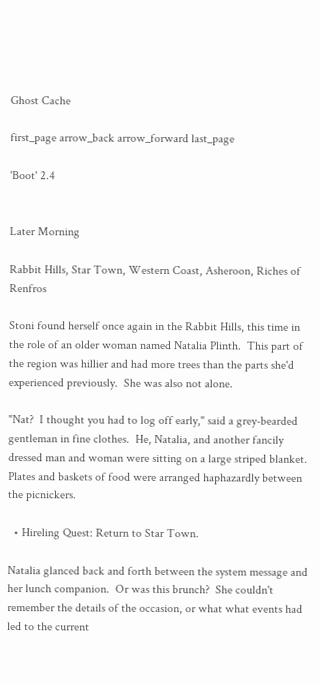Ghost Cache

first_page arrow_back arrow_forward last_page

'Boot' 2.4


Later Morning

Rabbit Hills, Star Town, Western Coast, Asheroon, Riches of Renfros

Stoni found herself once again in the Rabbit Hills, this time in the role of an older woman named Natalia Plinth.  This part of the region was hillier and had more trees than the parts she'd experienced previously.  She was also not alone.

"Nat?  I thought you had to log off early," said a grey-bearded gentleman in fine clothes.  He, Natalia, and another fancily dressed man and woman were sitting on a large striped blanket.  Plates and baskets of food were arranged haphazardly between the picnickers.

  • Hireling Quest: Return to Star Town.

Natalia glanced back and forth between the system message and her lunch companion.  Or was this brunch?  She couldn't remember the details of the occasion, or what what events had led to the current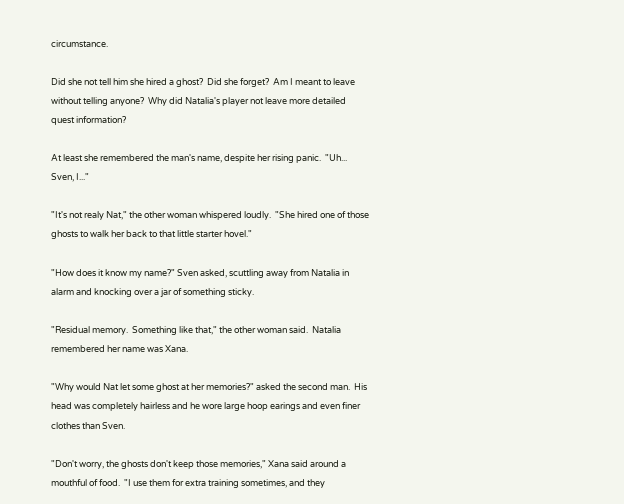circumstance.

Did she not tell him she hired a ghost?  Did she forget?  Am I meant to leave without telling anyone?  Why did Natalia's player not leave more detailed quest information?

At least she remembered the man's name, despite her rising panic.  "Uh...  Sven, I..."

"It's not realy Nat," the other woman whispered loudly.  "She hired one of those ghosts to walk her back to that little starter hovel."

"How does it know my name?" Sven asked, scuttling away from Natalia in alarm and knocking over a jar of something sticky.

"Residual memory.  Something like that," the other woman said.  Natalia remembered her name was Xana.

"Why would Nat let some ghost at her memories?" asked the second man.  His head was completely hairless and he wore large hoop earings and even finer clothes than Sven.

"Don't worry, the ghosts don't keep those memories," Xana said around a mouthful of food.  "I use them for extra training sometimes, and they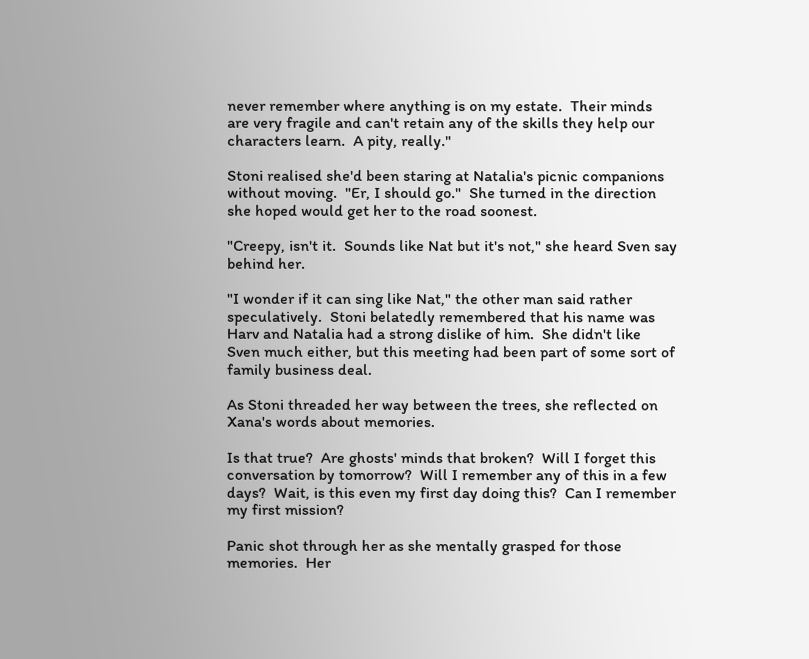never remember where anything is on my estate.  Their minds are very fragile and can't retain any of the skills they help our characters learn.  A pity, really."

Stoni realised she'd been staring at Natalia's picnic companions without moving.  "Er, I should go."  She turned in the direction she hoped would get her to the road soonest.

"Creepy, isn't it.  Sounds like Nat but it's not," she heard Sven say behind her.

"I wonder if it can sing like Nat," the other man said rather speculatively.  Stoni belatedly remembered that his name was Harv and Natalia had a strong dislike of him.  She didn't like Sven much either, but this meeting had been part of some sort of family business deal.

As Stoni threaded her way between the trees, she reflected on Xana's words about memories.

Is that true?  Are ghosts' minds that broken?  Will I forget this conversation by tomorrow?  Will I remember any of this in a few days?  Wait, is this even my first day doing this?  Can I remember my first mission?

Panic shot through her as she mentally grasped for those memories.  Her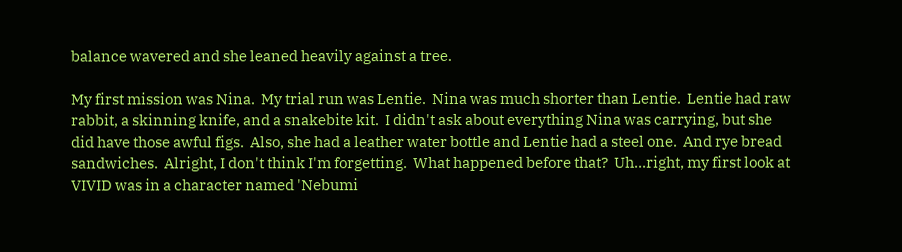balance wavered and she leaned heavily against a tree.

My first mission was Nina.  My trial run was Lentie.  Nina was much shorter than Lentie.  Lentie had raw rabbit, a skinning knife, and a snakebite kit.  I didn't ask about everything Nina was carrying, but she did have those awful figs.  Also, she had a leather water bottle and Lentie had a steel one.  And rye bread sandwiches.  Alright, I don't think I'm forgetting.  What happened before that?  Uh...right, my first look at VIVID was in a character named 'Nebumi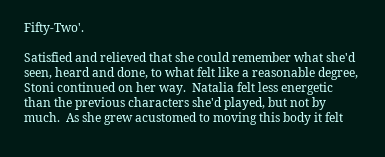Fifty-Two'.

Satisfied and relieved that she could remember what she'd seen, heard and done, to what felt like a reasonable degree, Stoni continued on her way.  Natalia felt less energetic than the previous characters she'd played, but not by much.  As she grew acustomed to moving this body it felt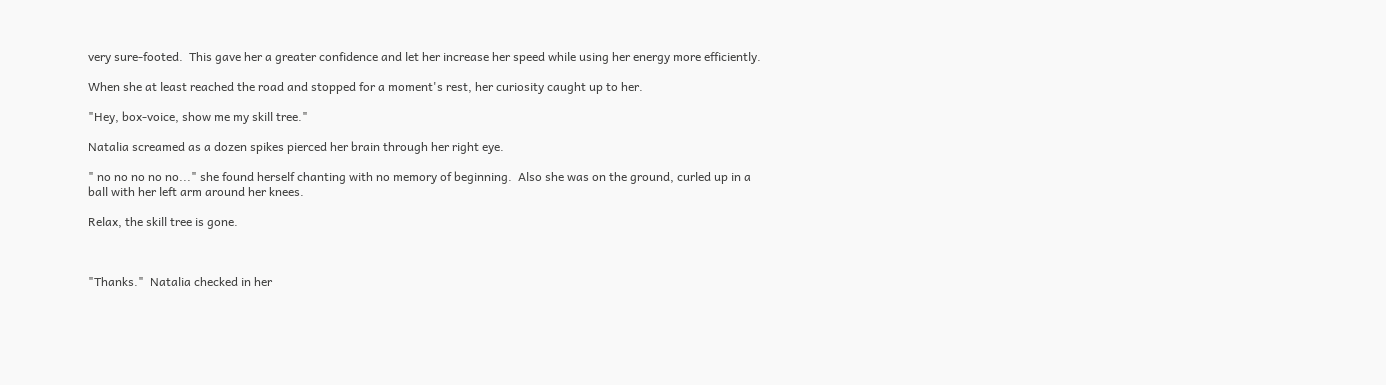very sure-footed.  This gave her a greater confidence and let her increase her speed while using her energy more efficiently.

When she at least reached the road and stopped for a moment's rest, her curiosity caught up to her.

"Hey, box-voice, show me my skill tree."

Natalia screamed as a dozen spikes pierced her brain through her right eye.

" no no no no no..." she found herself chanting with no memory of beginning.  Also she was on the ground, curled up in a ball with her left arm around her knees.

Relax, the skill tree is gone.



"Thanks."  Natalia checked in her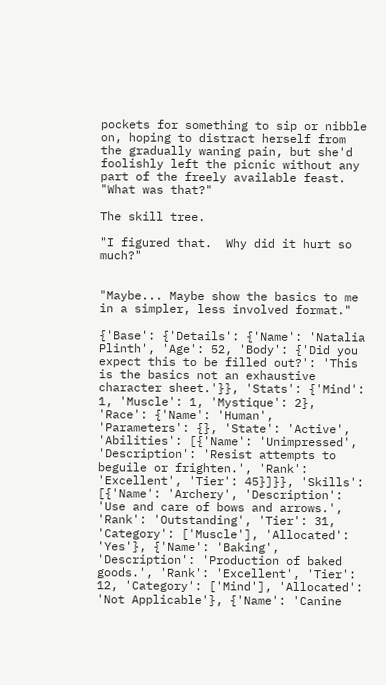pockets for something to sip or nibble on, hoping to distract herself from the gradually waning pain, but she'd foolishly left the picnic without any part of the freely available feast.  "What was that?"

The skill tree.

"I figured that.  Why did it hurt so much?"


"Maybe... Maybe show the basics to me in a simpler, less involved format."

{'Base': {'Details': {'Name': 'Natalia Plinth', 'Age': 52, 'Body': {'Did you expect this to be filled out?': 'This is the basics not an exhaustive character sheet.'}}, 'Stats': {'Mind': 1, 'Muscle': 1, 'Mystique': 2}, 'Race': {'Name': 'Human', 'Parameters': {}, 'State': 'Active', 'Abilities': [{'Name': 'Unimpressed', 'Description': 'Resist attempts to beguile or frighten.', 'Rank': 'Excellent', 'Tier': 45}]}}, 'Skills': [{'Name': 'Archery', 'Description': 'Use and care of bows and arrows.', 'Rank': 'Outstanding', 'Tier': 31, 'Category': ['Muscle'], 'Allocated': 'Yes'}, {'Name': 'Baking', 'Description': 'Production of baked goods.', 'Rank': 'Excellent', 'Tier': 12, 'Category': ['Mind'], 'Allocated': 'Not Applicable'}, {'Name': 'Canine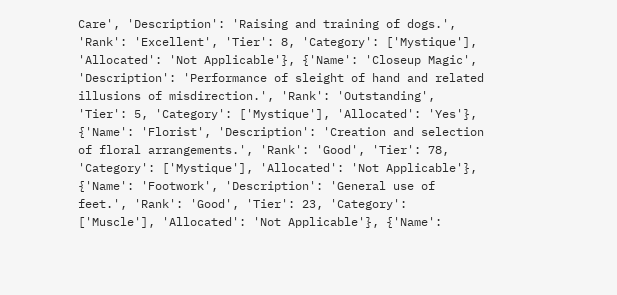Care', 'Description': 'Raising and training of dogs.', 'Rank': 'Excellent', 'Tier': 8, 'Category': ['Mystique'], 'Allocated': 'Not Applicable'}, {'Name': 'Closeup Magic', 'Description': 'Performance of sleight of hand and related illusions of misdirection.', 'Rank': 'Outstanding', 'Tier': 5, 'Category': ['Mystique'], 'Allocated': 'Yes'}, {'Name': 'Florist', 'Description': 'Creation and selection of floral arrangements.', 'Rank': 'Good', 'Tier': 78, 'Category': ['Mystique'], 'Allocated': 'Not Applicable'}, {'Name': 'Footwork', 'Description': 'General use of feet.', 'Rank': 'Good', 'Tier': 23, 'Category': ['Muscle'], 'Allocated': 'Not Applicable'}, {'Name':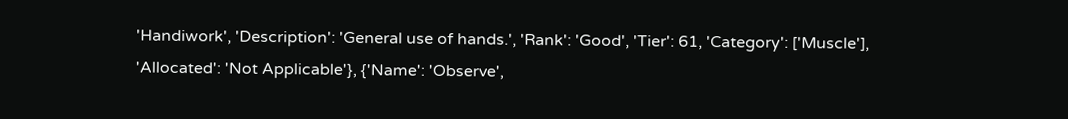'Handiwork', 'Description': 'General use of hands.', 'Rank': 'Good', 'Tier': 61, 'Category': ['Muscle'], 'Allocated': 'Not Applicable'}, {'Name': 'Observe',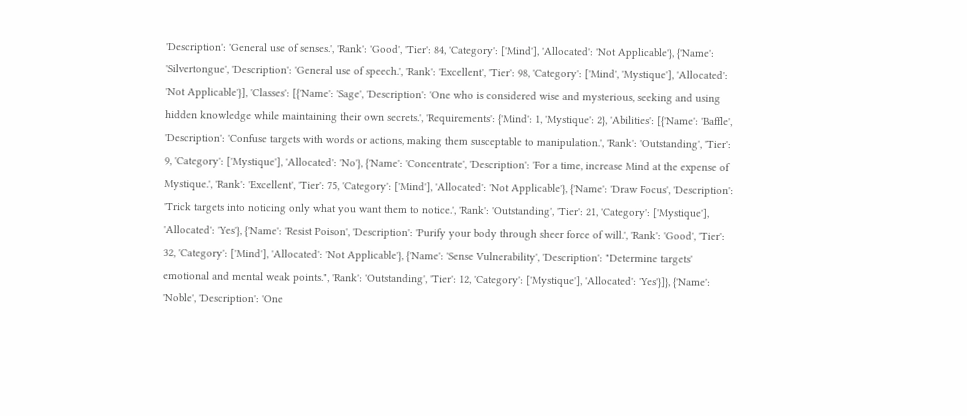'Description': 'General use of senses.', 'Rank': 'Good', 'Tier': 84, 'Category': ['Mind'], 'Allocated': 'Not Applicable'}, {'Name': 'Silvertongue', 'Description': 'General use of speech.', 'Rank': 'Excellent', 'Tier': 98, 'Category': ['Mind', 'Mystique'], 'Allocated': 'Not Applicable'}], 'Classes': [{'Name': 'Sage', 'Description': 'One who is considered wise and mysterious, seeking and using hidden knowledge while maintaining their own secrets.', 'Requirements': {'Mind': 1, 'Mystique': 2}, 'Abilities': [{'Name': 'Baffle', 'Description': 'Confuse targets with words or actions, making them susceptable to manipulation.', 'Rank': 'Outstanding', 'Tier': 9, 'Category': ['Mystique'], 'Allocated': 'No'}, {'Name': 'Concentrate', 'Description': 'For a time, increase Mind at the expense of Mystique.', 'Rank': 'Excellent', 'Tier': 75, 'Category': ['Mind'], 'Allocated': 'Not Applicable'}, {'Name': 'Draw Focus', 'Description': 'Trick targets into noticing only what you want them to notice.', 'Rank': 'Outstanding', 'Tier': 21, 'Category': ['Mystique'], 'Allocated': 'Yes'}, {'Name': 'Resist Poison', 'Description': 'Purify your body through sheer force of will.', 'Rank': 'Good', 'Tier': 32, 'Category': ['Mind'], 'Allocated': 'Not Applicable'}, {'Name': 'Sense Vulnerability', 'Description': "Determine targets' emotional and mental weak points.", 'Rank': 'Outstanding', 'Tier': 12, 'Category': ['Mystique'], 'Allocated': 'Yes'}]}, {'Name': 'Noble', 'Description': 'One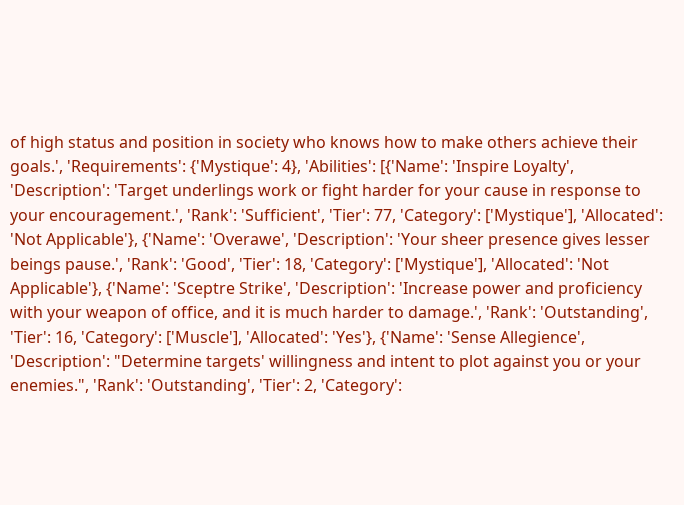of high status and position in society who knows how to make others achieve their goals.', 'Requirements': {'Mystique': 4}, 'Abilities': [{'Name': 'Inspire Loyalty', 'Description': 'Target underlings work or fight harder for your cause in response to your encouragement.', 'Rank': 'Sufficient', 'Tier': 77, 'Category': ['Mystique'], 'Allocated': 'Not Applicable'}, {'Name': 'Overawe', 'Description': 'Your sheer presence gives lesser beings pause.', 'Rank': 'Good', 'Tier': 18, 'Category': ['Mystique'], 'Allocated': 'Not Applicable'}, {'Name': 'Sceptre Strike', 'Description': 'Increase power and proficiency with your weapon of office, and it is much harder to damage.', 'Rank': 'Outstanding', 'Tier': 16, 'Category': ['Muscle'], 'Allocated': 'Yes'}, {'Name': 'Sense Allegience', 'Description': "Determine targets' willingness and intent to plot against you or your enemies.", 'Rank': 'Outstanding', 'Tier': 2, 'Category':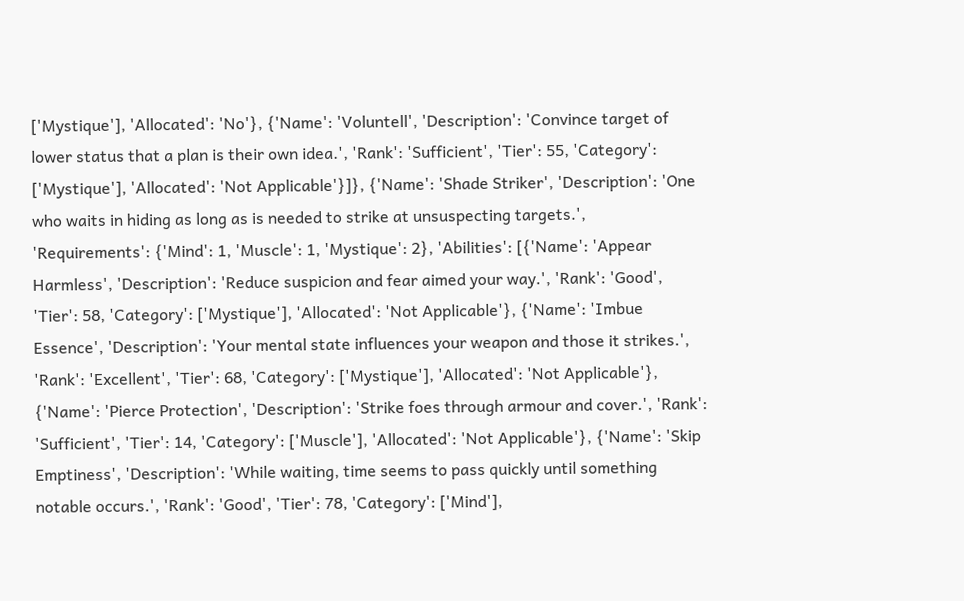['Mystique'], 'Allocated': 'No'}, {'Name': 'Voluntell', 'Description': 'Convince target of lower status that a plan is their own idea.', 'Rank': 'Sufficient', 'Tier': 55, 'Category': ['Mystique'], 'Allocated': 'Not Applicable'}]}, {'Name': 'Shade Striker', 'Description': 'One who waits in hiding as long as is needed to strike at unsuspecting targets.', 'Requirements': {'Mind': 1, 'Muscle': 1, 'Mystique': 2}, 'Abilities': [{'Name': 'Appear Harmless', 'Description': 'Reduce suspicion and fear aimed your way.', 'Rank': 'Good', 'Tier': 58, 'Category': ['Mystique'], 'Allocated': 'Not Applicable'}, {'Name': 'Imbue Essence', 'Description': 'Your mental state influences your weapon and those it strikes.', 'Rank': 'Excellent', 'Tier': 68, 'Category': ['Mystique'], 'Allocated': 'Not Applicable'}, {'Name': 'Pierce Protection', 'Description': 'Strike foes through armour and cover.', 'Rank': 'Sufficient', 'Tier': 14, 'Category': ['Muscle'], 'Allocated': 'Not Applicable'}, {'Name': 'Skip Emptiness', 'Description': 'While waiting, time seems to pass quickly until something notable occurs.', 'Rank': 'Good', 'Tier': 78, 'Category': ['Mind'],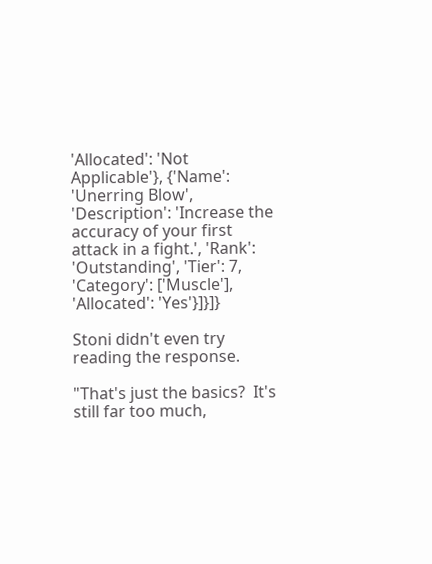'Allocated': 'Not Applicable'}, {'Name': 'Unerring Blow', 'Description': 'Increase the accuracy of your first attack in a fight.', 'Rank': 'Outstanding', 'Tier': 7, 'Category': ['Muscle'], 'Allocated': 'Yes'}]}]}

Stoni didn't even try reading the response.

"That's just the basics?  It's still far too much,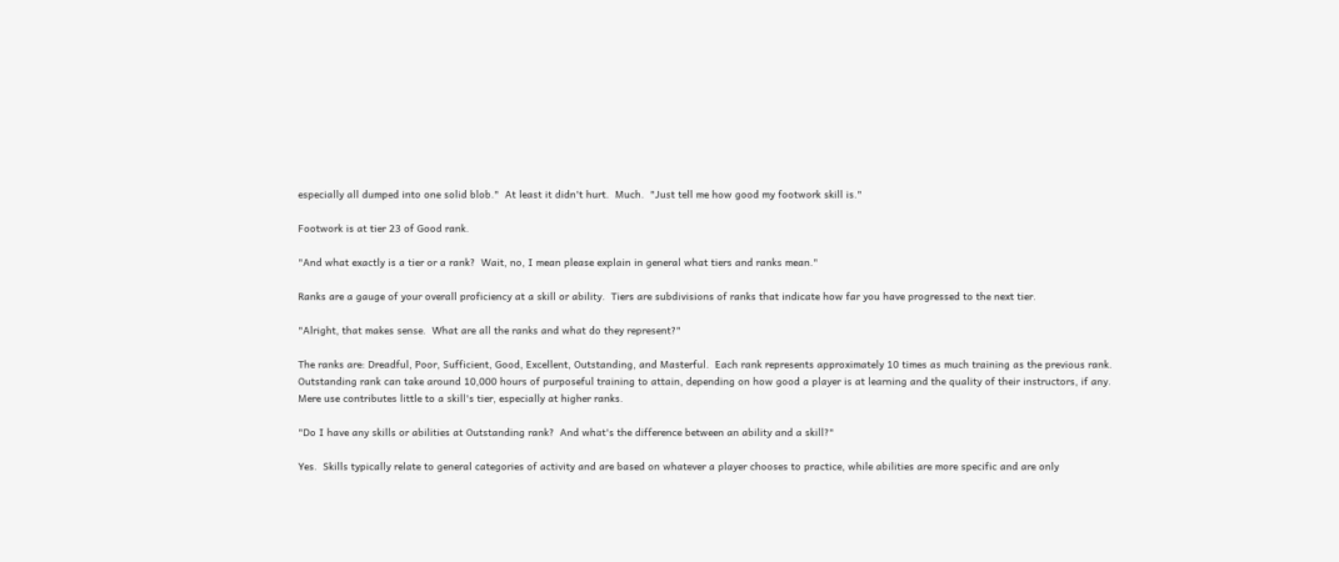especially all dumped into one solid blob."  At least it didn't hurt.  Much.  "Just tell me how good my footwork skill is."

Footwork is at tier 23 of Good rank.

"And what exactly is a tier or a rank?  Wait, no, I mean please explain in general what tiers and ranks mean."

Ranks are a gauge of your overall proficiency at a skill or ability.  Tiers are subdivisions of ranks that indicate how far you have progressed to the next tier.

"Alright, that makes sense.  What are all the ranks and what do they represent?"

The ranks are: Dreadful, Poor, Sufficient, Good, Excellent, Outstanding, and Masterful.  Each rank represents approximately 10 times as much training as the previous rank.  Outstanding rank can take around 10,000 hours of purposeful training to attain, depending on how good a player is at learning and the quality of their instructors, if any.  Mere use contributes little to a skill's tier, especially at higher ranks.

"Do I have any skills or abilities at Outstanding rank?  And what's the difference between an ability and a skill?"

Yes.  Skills typically relate to general categories of activity and are based on whatever a player chooses to practice, while abilities are more specific and are only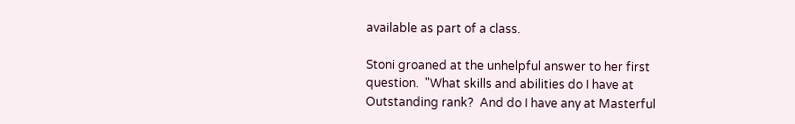available as part of a class.

Stoni groaned at the unhelpful answer to her first question.  "What skills and abilities do I have at Outstanding rank?  And do I have any at Masterful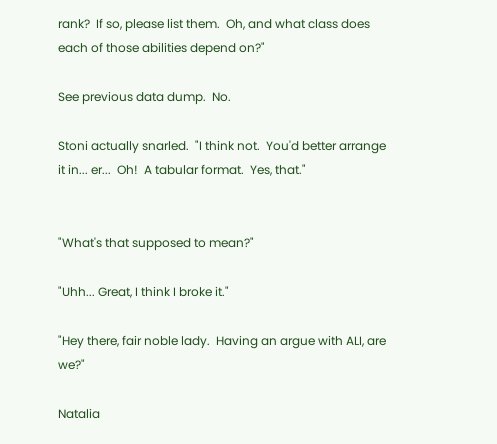rank?  If so, please list them.  Oh, and what class does each of those abilities depend on?"

See previous data dump.  No.

Stoni actually snarled.  "I think not.  You'd better arrange it in... er...  Oh!  A tabular format.  Yes, that."


"What's that supposed to mean?"

"Uhh... Great, I think I broke it."

"Hey there, fair noble lady.  Having an argue with ALI, are we?"

Natalia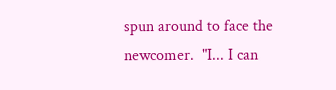spun around to face the newcomer.  "I... I can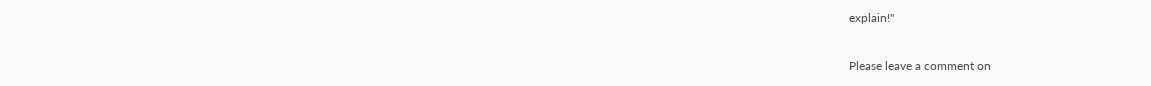explain!"

Please leave a comment on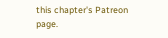this chapter's Patreon page.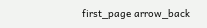first_page arrow_back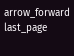arrow_forward last_page